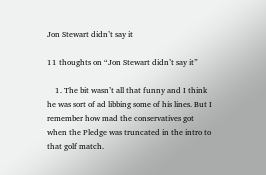Jon Stewart didn’t say it

11 thoughts on “Jon Stewart didn’t say it”

    1. The bit wasn’t all that funny and I think he was sort of ad libbing some of his lines. But I remember how mad the conservatives got when the Pledge was truncated in the intro to that golf match.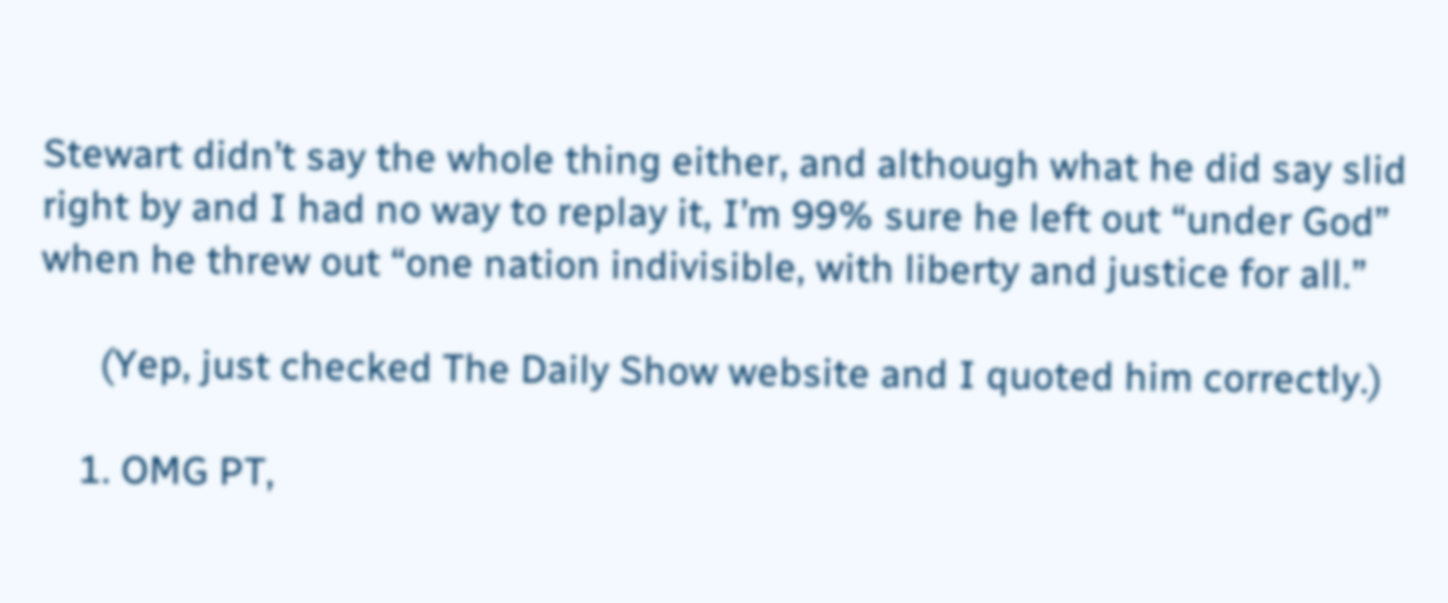Stewart didn’t say the whole thing either, and although what he did say slid right by and I had no way to replay it, I’m 99% sure he left out “under God” when he threw out “one nation indivisible, with liberty and justice for all.”

      (Yep, just checked The Daily Show website and I quoted him correctly.)

    1. OMG PT,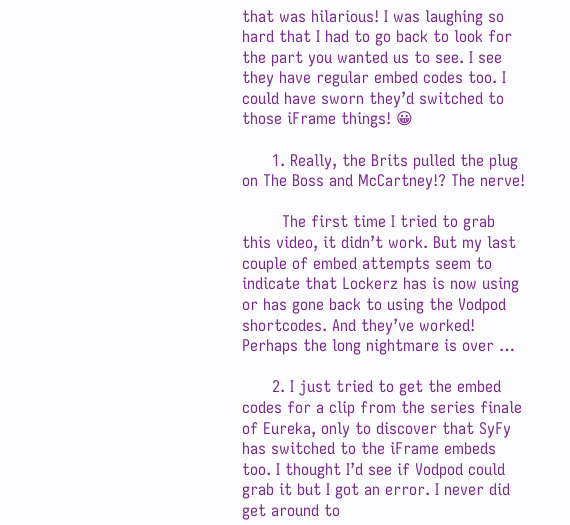that was hilarious! I was laughing so hard that I had to go back to look for the part you wanted us to see. I see they have regular embed codes too. I could have sworn they’d switched to those iFrame things! 😀

      1. Really, the Brits pulled the plug on The Boss and McCartney!? The nerve!

        The first time I tried to grab this video, it didn’t work. But my last couple of embed attempts seem to indicate that Lockerz has is now using or has gone back to using the Vodpod shortcodes. And they’ve worked! Perhaps the long nightmare is over …

      2. I just tried to get the embed codes for a clip from the series finale of Eureka, only to discover that SyFy has switched to the iFrame embeds too. I thought I’d see if Vodpod could grab it but I got an error. I never did get around to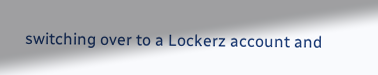switching over to a Lockerz account and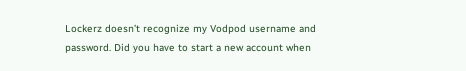Lockerz doesn’t recognize my Vodpod username and password. Did you have to start a new account when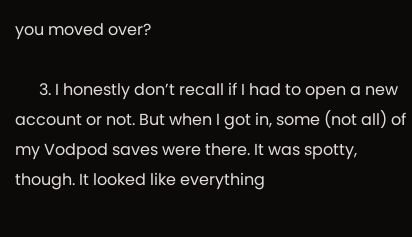you moved over?

      3. I honestly don’t recall if I had to open a new account or not. But when I got in, some (not all) of my Vodpod saves were there. It was spotty, though. It looked like everything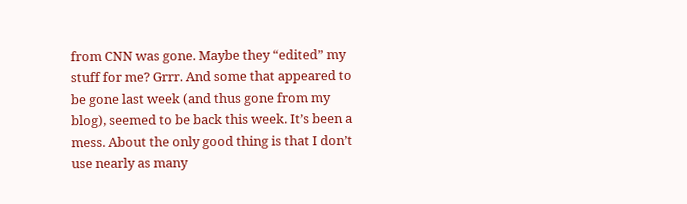from CNN was gone. Maybe they “edited” my stuff for me? Grrr. And some that appeared to be gone last week (and thus gone from my blog), seemed to be back this week. It’s been a mess. About the only good thing is that I don’t use nearly as many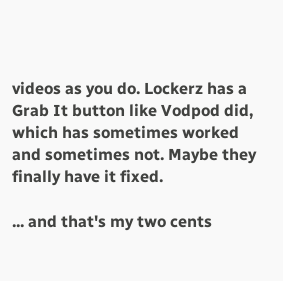videos as you do. Lockerz has a Grab It button like Vodpod did, which has sometimes worked and sometimes not. Maybe they finally have it fixed.

... and that's my two cents